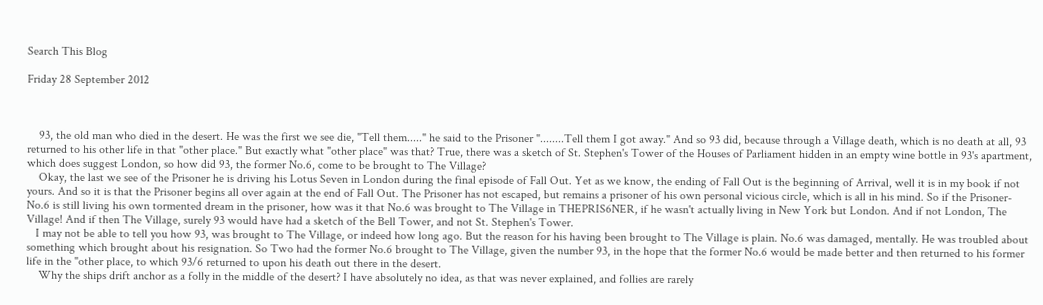Search This Blog

Friday 28 September 2012



    93, the old man who died in the desert. He was the first we see die, "Tell them....." he said to the Prisoner "........Tell them I got away." And so 93 did, because through a Village death, which is no death at all, 93 returned to his other life in that "other place." But exactly what "other place" was that? True, there was a sketch of St. Stephen's Tower of the Houses of Parliament hidden in an empty wine bottle in 93's apartment, which does suggest London, so how did 93, the former No.6, come to be brought to The Village?
    Okay, the last we see of the Prisoner he is driving his Lotus Seven in London during the final episode of Fall Out. Yet as we know, the ending of Fall Out is the beginning of Arrival, well it is in my book if not yours. And so it is that the Prisoner begins all over again at the end of Fall Out. The Prisoner has not escaped, but remains a prisoner of his own personal vicious circle, which is all in his mind. So if the Prisoner-No.6 is still living his own tormented dream in the prisoner, how was it that No.6 was brought to The Village in THEPRIS6NER, if he wasn't actually living in New York but London. And if not London, The Village! And if then The Village, surely 93 would have had a sketch of the Bell Tower, and not St. Stephen's Tower.
   I may not be able to tell you how 93, was brought to The Village, or indeed how long ago. But the reason for his having been brought to The Village is plain. No.6 was damaged, mentally. He was troubled about something which brought about his resignation. So Two had the former No.6 brought to The Village, given the number 93, in the hope that the former No.6 would be made better and then returned to his former life in the "other place, to which 93/6 returned to upon his death out there in the desert.
    Why the ships drift anchor as a folly in the middle of the desert? I have absolutely no idea, as that was never explained, and follies are rarely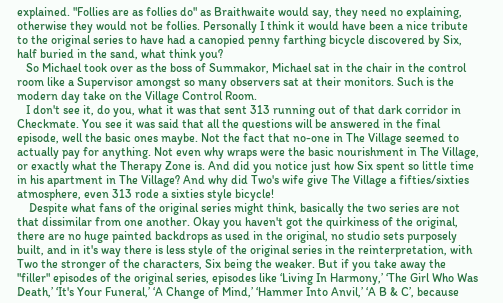explained. "Follies are as follies do" as Braithwaite would say, they need no explaining, otherwise they would not be follies. Personally I think it would have been a nice tribute to the original series to have had a canopied penny farthing bicycle discovered by Six, half buried in the sand, what think you?
   So Michael took over as the boss of Summakor, Michael sat in the chair in the control room like a Supervisor amongst so many observers sat at their monitors. Such is the modern day take on the Village Control Room.
   I don't see it, do you, what it was that sent 313 running out of that dark corridor in Checkmate. You see it was said that all the questions will be answered in the final episode, well the basic ones maybe. Not the fact that no-one in The Village seemed to actually pay for anything. Not even why wraps were the basic nourishment in The Village, or exactly what the Therapy Zone is. And did you notice just how Six spent so little time in his apartment in The Village? And why did Two's wife give The Village a fifties/sixties atmosphere, even 313 rode a sixties style bicycle!
    Despite what fans of the original series might think, basically the two series are not that dissimilar from one another. Okay you haven't got the quirkiness of the original, there are no huge painted backdrops as used in the original, no studio sets purposely built, and in it's way there is less style of the original series in the reinterpretation, with Two the stronger of the characters, Six being the weaker. But if you take away the "filler" episodes of the original series, episodes like ‘Living In Harmony,’ ‘The Girl Who Was Death,’ ‘It's Your Funeral,’ ‘A Change of Mind,’ ‘Hammer Into Anvil,’ ‘A B & C’, because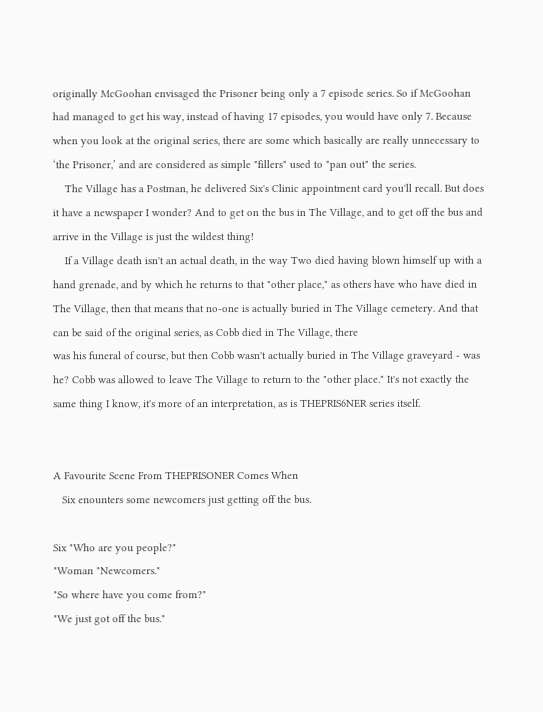originally McGoohan envisaged the Prisoner being only a 7 episode series. So if McGoohan had managed to get his way, instead of having 17 episodes, you would have only 7. Because when you look at the original series, there are some which basically are really unnecessary to ‘the Prisoner,’ and are considered as simple "fillers" used to "pan out" the series.
    The Village has a Postman, he delivered Six's Clinic appointment card you'll recall. But does it have a newspaper I wonder? And to get on the bus in The Village, and to get off the bus and arrive in the Village is just the wildest thing!
    If a Village death isn't an actual death, in the way Two died having blown himself up with a hand grenade, and by which he returns to that "other place," as others have who have died in The Village, then that means that no-one is actually buried in The Village cemetery. And that can be said of the original series, as Cobb died in The Village, there
was his funeral of course, but then Cobb wasn't actually buried in The Village graveyard - was he? Cobb was allowed to leave The Village to return to the "other place." It's not exactly the same thing I know, it's more of an interpretation, as is THEPRIS6NER series itself.


A Favourite Scene From THEPRISONER Comes When
   Six enounters some newcomers just getting off the bus.

Six "Who are you people?"
"Woman "Newcomers."
"So where have you come from?"
"We just got off the bus."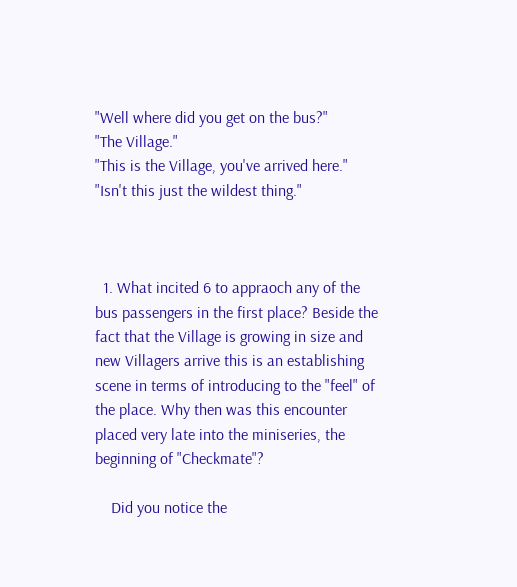"Well where did you get on the bus?"
"The Village."
"This is the Village, you've arrived here."
"Isn't this just the wildest thing."



  1. What incited 6 to appraoch any of the bus passengers in the first place? Beside the fact that the Village is growing in size and new Villagers arrive this is an establishing scene in terms of introducing to the "feel" of the place. Why then was this encounter placed very late into the miniseries, the beginning of "Checkmate"?

    Did you notice the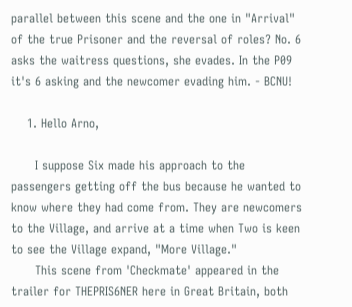parallel between this scene and the one in "Arrival" of the true Prisoner and the reversal of roles? No. 6 asks the waitress questions, she evades. In the P09 it's 6 asking and the newcomer evading him. - BCNU!

    1. Hello Arno,

      I suppose Six made his approach to the passengers getting off the bus because he wanted to know where they had come from. They are newcomers to the Village, and arrive at a time when Two is keen to see the Village expand, "More Village."
      This scene from 'Checkmate' appeared in the trailer for THEPRIS6NER here in Great Britain, both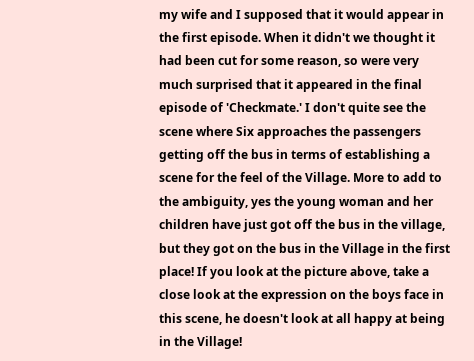my wife and I supposed that it would appear in the first episode. When it didn't we thought it had been cut for some reason, so were very much surprised that it appeared in the final episode of 'Checkmate.' I don't quite see the scene where Six approaches the passengers getting off the bus in terms of establishing a scene for the feel of the Village. More to add to the ambiguity, yes the young woman and her children have just got off the bus in the village, but they got on the bus in the Village in the first place! If you look at the picture above, take a close look at the expression on the boys face in this scene, he doesn't look at all happy at being in the Village!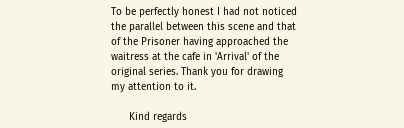To be perfectly honest I had not noticed the parallel between this scene and that of the Prisoner having approached the waitress at the cafe in 'Arrival' of the original series. Thank you for drawing my attention to it.

      Kind regards